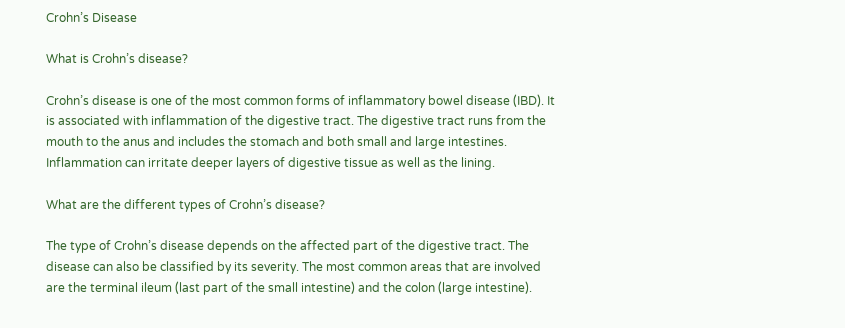Crohn’s Disease

What is Crohn’s disease?

Crohn’s disease is one of the most common forms of inflammatory bowel disease (IBD). It is associated with inflammation of the digestive tract. The digestive tract runs from the mouth to the anus and includes the stomach and both small and large intestines. Inflammation can irritate deeper layers of digestive tissue as well as the lining.

What are the different types of Crohn’s disease?

The type of Crohn’s disease depends on the affected part of the digestive tract. The disease can also be classified by its severity. The most common areas that are involved are the terminal ileum (last part of the small intestine) and the colon (large intestine).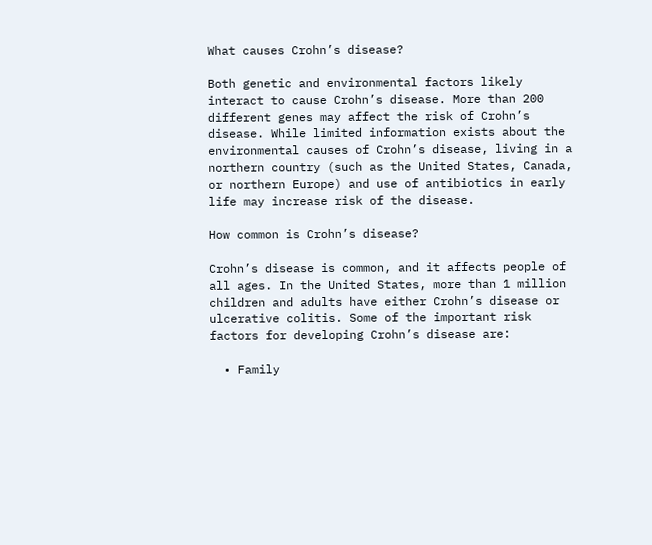What causes Crohn’s disease?

Both genetic and environmental factors likely interact to cause Crohn’s disease. More than 200 different genes may affect the risk of Crohn’s disease. While limited information exists about the environmental causes of Crohn’s disease, living in a northern country (such as the United States, Canada, or northern Europe) and use of antibiotics in early life may increase risk of the disease.

How common is Crohn’s disease?

Crohn’s disease is common, and it affects people of all ages. In the United States, more than 1 million children and adults have either Crohn’s disease or ulcerative colitis. Some of the important risk factors for developing Crohn’s disease are:

  • Family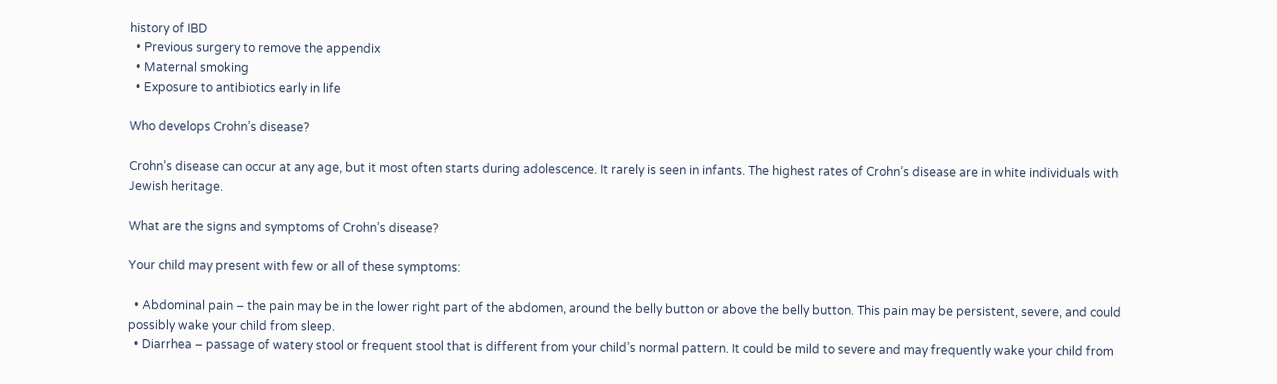history of IBD
  • Previous surgery to remove the appendix
  • Maternal smoking
  • Exposure to antibiotics early in life

Who develops Crohn’s disease?

Crohn’s disease can occur at any age, but it most often starts during adolescence. It rarely is seen in infants. The highest rates of Crohn’s disease are in white individuals with Jewish heritage.

What are the signs and symptoms of Crohn’s disease?

Your child may present with few or all of these symptoms:

  • Abdominal pain – the pain may be in the lower right part of the abdomen, around the belly button or above the belly button. This pain may be persistent, severe, and could possibly wake your child from sleep.
  • Diarrhea – passage of watery stool or frequent stool that is different from your child’s normal pattern. It could be mild to severe and may frequently wake your child from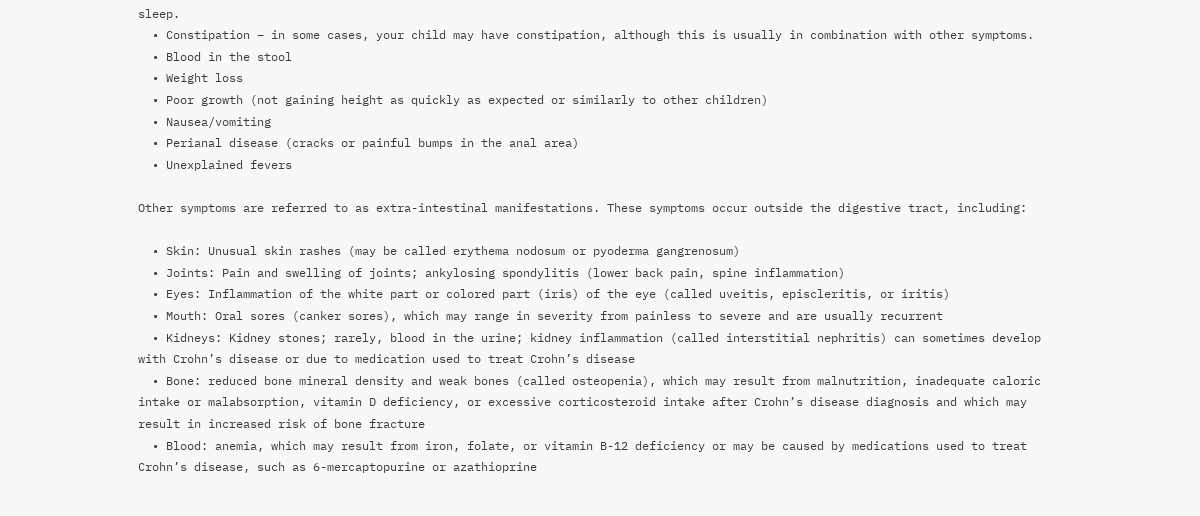sleep.
  • Constipation – in some cases, your child may have constipation, although this is usually in combination with other symptoms.
  • Blood in the stool
  • Weight loss
  • Poor growth (not gaining height as quickly as expected or similarly to other children)
  • Nausea/vomiting
  • Perianal disease (cracks or painful bumps in the anal area)
  • Unexplained fevers

Other symptoms are referred to as extra-intestinal manifestations. These symptoms occur outside the digestive tract, including:

  • Skin: Unusual skin rashes (may be called erythema nodosum or pyoderma gangrenosum)
  • Joints: Pain and swelling of joints; ankylosing spondylitis (lower back pain, spine inflammation)
  • Eyes: Inflammation of the white part or colored part (iris) of the eye (called uveitis, episcleritis, or iritis)
  • Mouth: Oral sores (canker sores), which may range in severity from painless to severe and are usually recurrent
  • Kidneys: Kidney stones; rarely, blood in the urine; kidney inflammation (called interstitial nephritis) can sometimes develop with Crohn’s disease or due to medication used to treat Crohn’s disease
  • Bone: reduced bone mineral density and weak bones (called osteopenia), which may result from malnutrition, inadequate caloric intake or malabsorption, vitamin D deficiency, or excessive corticosteroid intake after Crohn’s disease diagnosis and which may result in increased risk of bone fracture
  • Blood: anemia, which may result from iron, folate, or vitamin B-12 deficiency or may be caused by medications used to treat Crohn’s disease, such as 6-mercaptopurine or azathioprine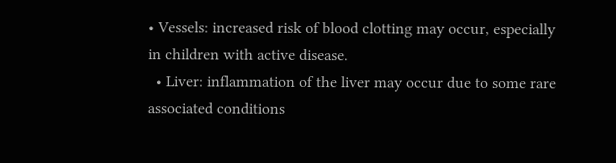• Vessels: increased risk of blood clotting may occur, especially in children with active disease.
  • Liver: inflammation of the liver may occur due to some rare associated conditions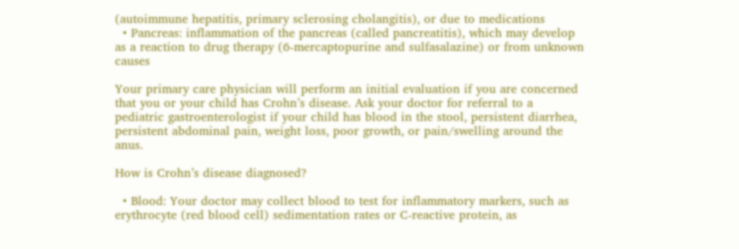(autoimmune hepatitis, primary sclerosing cholangitis), or due to medications
  • Pancreas: inflammation of the pancreas (called pancreatitis), which may develop as a reaction to drug therapy (6-mercaptopurine and sulfasalazine) or from unknown causes

Your primary care physician will perform an initial evaluation if you are concerned that you or your child has Crohn’s disease. Ask your doctor for referral to a pediatric gastroenterologist if your child has blood in the stool, persistent diarrhea, persistent abdominal pain, weight loss, poor growth, or pain/swelling around the anus.

How is Crohn’s disease diagnosed?

  • Blood: Your doctor may collect blood to test for inflammatory markers, such as erythrocyte (red blood cell) sedimentation rates or C-reactive protein, as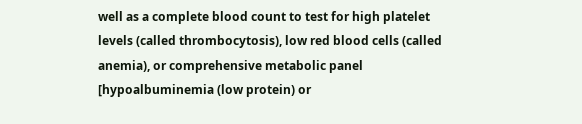well as a complete blood count to test for high platelet levels (called thrombocytosis), low red blood cells (called anemia), or comprehensive metabolic panel [hypoalbuminemia (low protein) or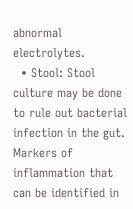abnormal electrolytes.
  • Stool: Stool culture may be done to rule out bacterial infection in the gut. Markers of inflammation that can be identified in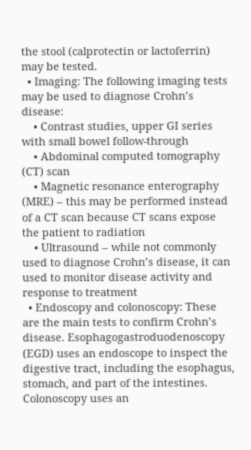the stool (calprotectin or lactoferrin) may be tested.
  • Imaging: The following imaging tests may be used to diagnose Crohn’s disease:
    • Contrast studies, upper GI series with small bowel follow-through
    • Abdominal computed tomography (CT) scan
    • Magnetic resonance enterography (MRE) – this may be performed instead of a CT scan because CT scans expose the patient to radiation
    • Ultrasound – while not commonly used to diagnose Crohn’s disease, it can used to monitor disease activity and response to treatment
  • Endoscopy and colonoscopy: These are the main tests to confirm Crohn’s disease. Esophagogastroduodenoscopy (EGD) uses an endoscope to inspect the digestive tract, including the esophagus, stomach, and part of the intestines. Colonoscopy uses an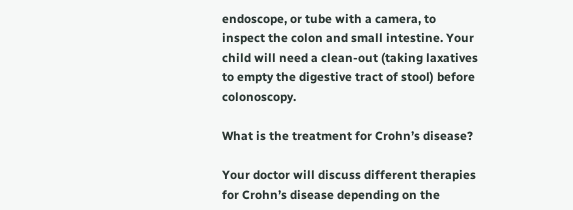endoscope, or tube with a camera, to inspect the colon and small intestine. Your child will need a clean-out (taking laxatives to empty the digestive tract of stool) before colonoscopy.

What is the treatment for Crohn’s disease?

Your doctor will discuss different therapies for Crohn’s disease depending on the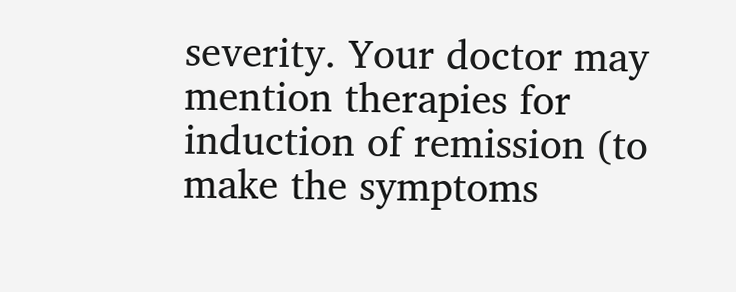severity. Your doctor may mention therapies for induction of remission (to make the symptoms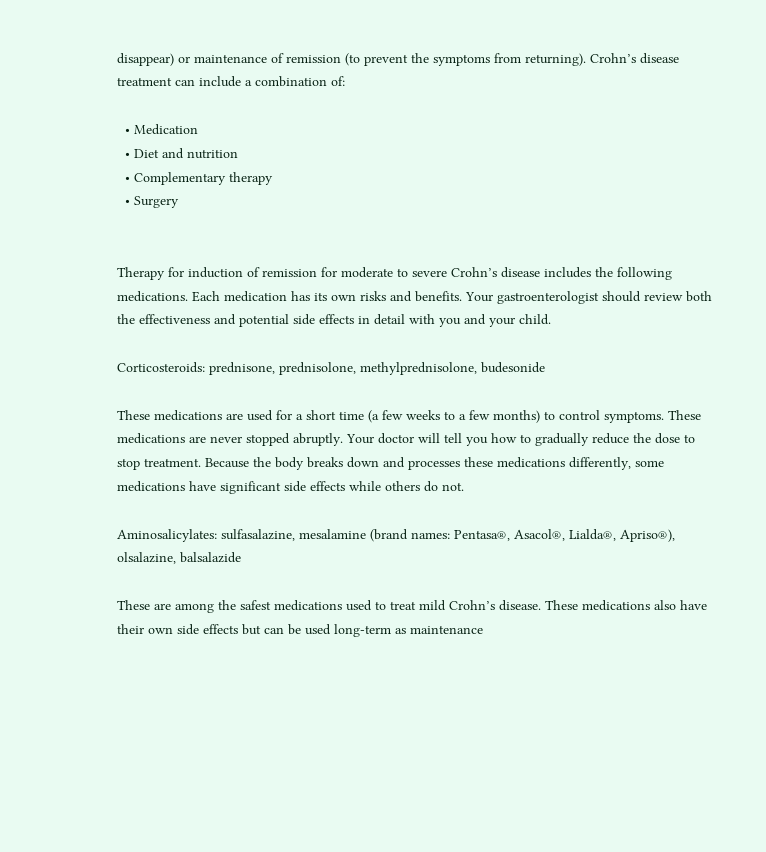disappear) or maintenance of remission (to prevent the symptoms from returning). Crohn’s disease treatment can include a combination of:

  • Medication
  • Diet and nutrition
  • Complementary therapy
  • Surgery


Therapy for induction of remission for moderate to severe Crohn’s disease includes the following medications. Each medication has its own risks and benefits. Your gastroenterologist should review both the effectiveness and potential side effects in detail with you and your child.

Corticosteroids: prednisone, prednisolone, methylprednisolone, budesonide

These medications are used for a short time (a few weeks to a few months) to control symptoms. These medications are never stopped abruptly. Your doctor will tell you how to gradually reduce the dose to stop treatment. Because the body breaks down and processes these medications differently, some medications have significant side effects while others do not.

Aminosalicylates: sulfasalazine, mesalamine (brand names: Pentasa®, Asacol®, Lialda®, Apriso®), olsalazine, balsalazide

These are among the safest medications used to treat mild Crohn’s disease. These medications also have their own side effects but can be used long-term as maintenance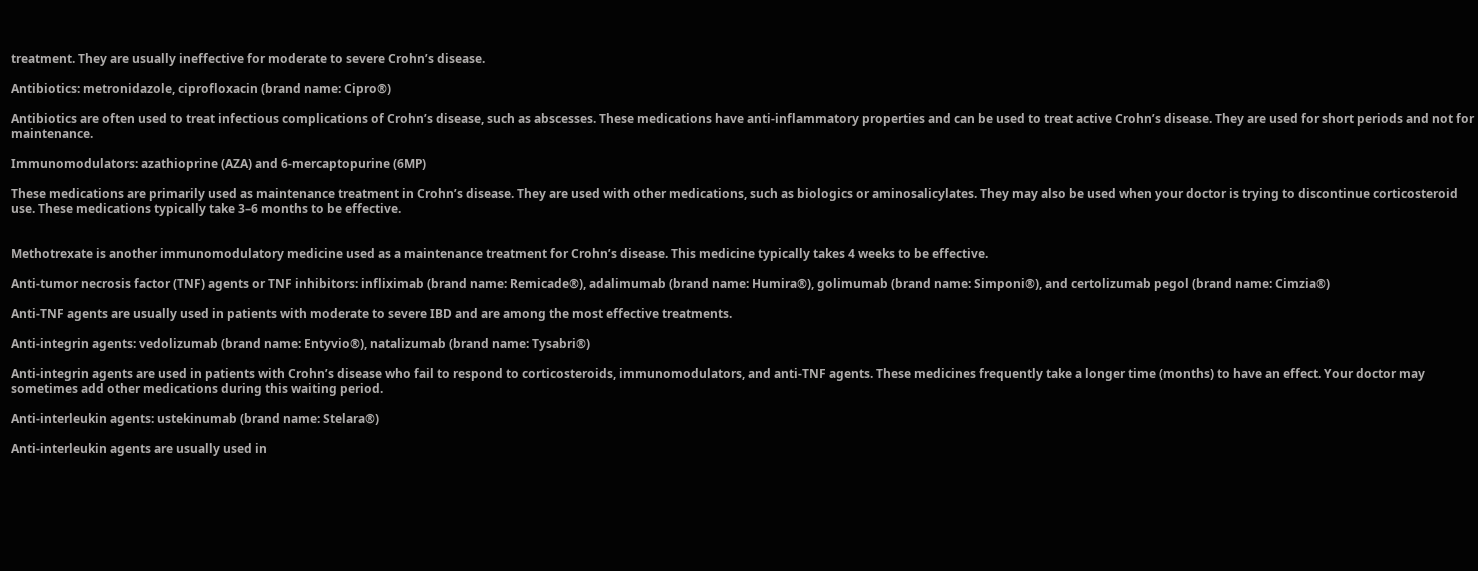treatment. They are usually ineffective for moderate to severe Crohn’s disease.

Antibiotics: metronidazole, ciprofloxacin (brand name: Cipro®)

Antibiotics are often used to treat infectious complications of Crohn’s disease, such as abscesses. These medications have anti-inflammatory properties and can be used to treat active Crohn’s disease. They are used for short periods and not for maintenance.

Immunomodulators: azathioprine (AZA) and 6-mercaptopurine (6MP)

These medications are primarily used as maintenance treatment in Crohn’s disease. They are used with other medications, such as biologics or aminosalicylates. They may also be used when your doctor is trying to discontinue corticosteroid use. These medications typically take 3–6 months to be effective.


Methotrexate is another immunomodulatory medicine used as a maintenance treatment for Crohn’s disease. This medicine typically takes 4 weeks to be effective.

Anti-tumor necrosis factor (TNF) agents or TNF inhibitors: infliximab (brand name: Remicade®), adalimumab (brand name: Humira®), golimumab (brand name: Simponi®), and certolizumab pegol (brand name: Cimzia®)

Anti-TNF agents are usually used in patients with moderate to severe IBD and are among the most effective treatments.

Anti-integrin agents: vedolizumab (brand name: Entyvio®), natalizumab (brand name: Tysabri®)

Anti-integrin agents are used in patients with Crohn’s disease who fail to respond to corticosteroids, immunomodulators, and anti-TNF agents. These medicines frequently take a longer time (months) to have an effect. Your doctor may sometimes add other medications during this waiting period.

Anti-interleukin agents: ustekinumab (brand name: Stelara®)

Anti-interleukin agents are usually used in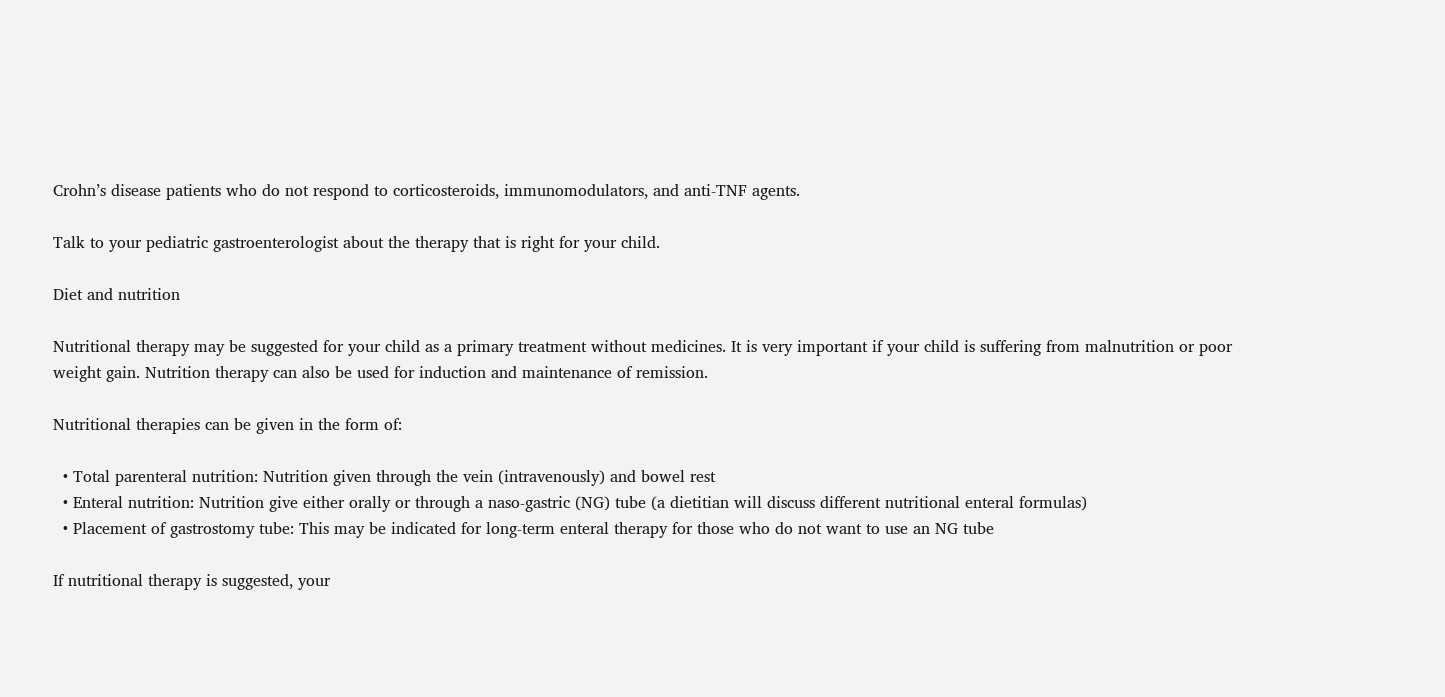Crohn’s disease patients who do not respond to corticosteroids, immunomodulators, and anti-TNF agents.

Talk to your pediatric gastroenterologist about the therapy that is right for your child.

Diet and nutrition

Nutritional therapy may be suggested for your child as a primary treatment without medicines. It is very important if your child is suffering from malnutrition or poor weight gain. Nutrition therapy can also be used for induction and maintenance of remission.

Nutritional therapies can be given in the form of:

  • Total parenteral nutrition: Nutrition given through the vein (intravenously) and bowel rest
  • Enteral nutrition: Nutrition give either orally or through a naso-gastric (NG) tube (a dietitian will discuss different nutritional enteral formulas)
  • Placement of gastrostomy tube: This may be indicated for long-term enteral therapy for those who do not want to use an NG tube

If nutritional therapy is suggested, your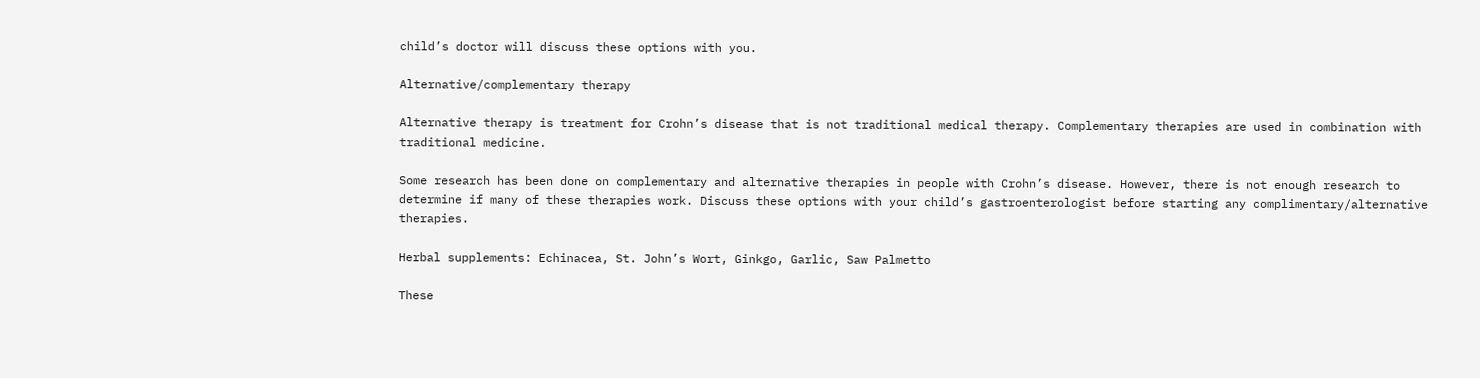child’s doctor will discuss these options with you.

Alternative/complementary therapy

Alternative therapy is treatment for Crohn’s disease that is not traditional medical therapy. Complementary therapies are used in combination with traditional medicine.

Some research has been done on complementary and alternative therapies in people with Crohn’s disease. However, there is not enough research to determine if many of these therapies work. Discuss these options with your child’s gastroenterologist before starting any complimentary/alternative therapies.

Herbal supplements: Echinacea, St. John’s Wort, Ginkgo, Garlic, Saw Palmetto

These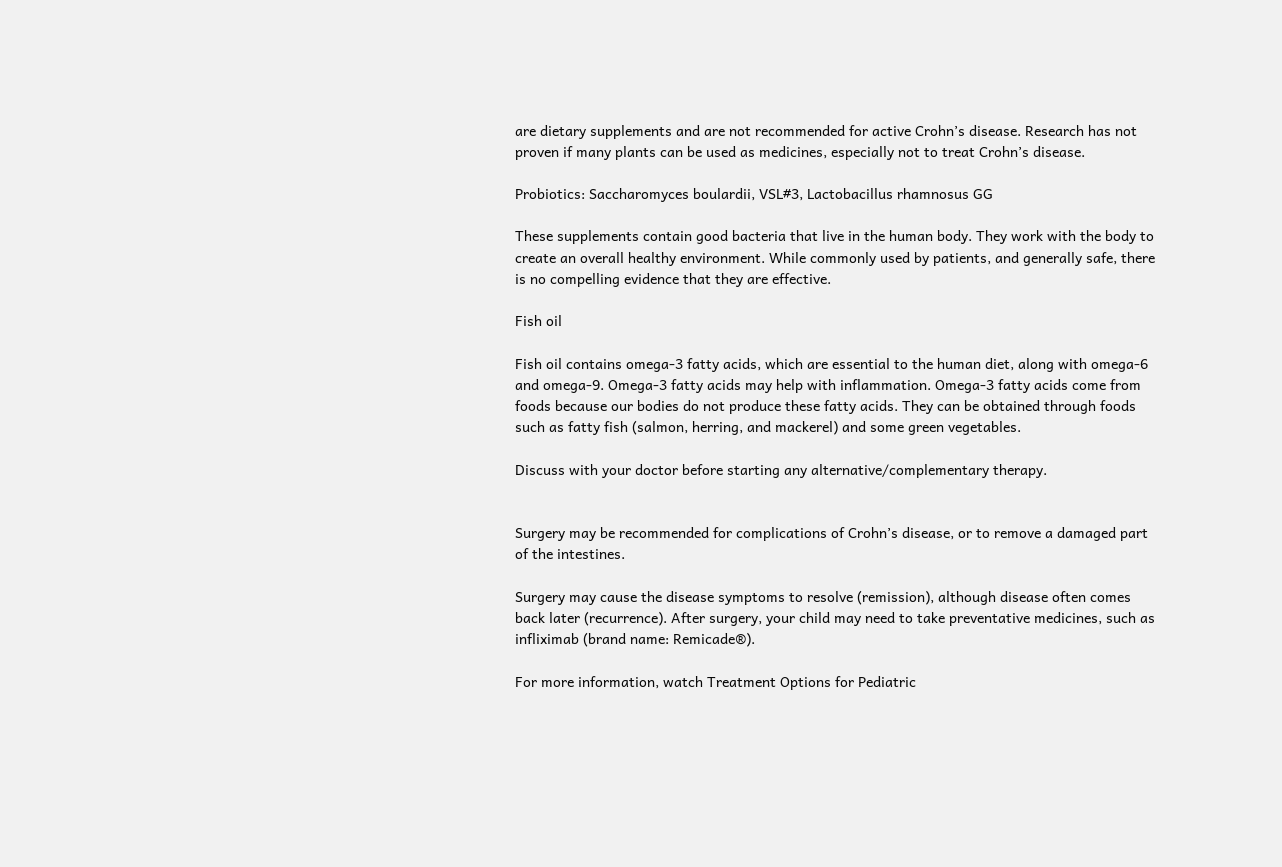are dietary supplements and are not recommended for active Crohn’s disease. Research has not proven if many plants can be used as medicines, especially not to treat Crohn’s disease.

Probiotics: Saccharomyces boulardii, VSL#3, Lactobacillus rhamnosus GG

These supplements contain good bacteria that live in the human body. They work with the body to create an overall healthy environment. While commonly used by patients, and generally safe, there is no compelling evidence that they are effective.

Fish oil

Fish oil contains omega-3 fatty acids, which are essential to the human diet, along with omega-6 and omega-9. Omega-3 fatty acids may help with inflammation. Omega-3 fatty acids come from foods because our bodies do not produce these fatty acids. They can be obtained through foods such as fatty fish (salmon, herring, and mackerel) and some green vegetables.

Discuss with your doctor before starting any alternative/complementary therapy.


Surgery may be recommended for complications of Crohn’s disease, or to remove a damaged part of the intestines.

Surgery may cause the disease symptoms to resolve (remission), although disease often comes back later (recurrence). After surgery, your child may need to take preventative medicines, such as infliximab (brand name: Remicade®).

For more information, watch Treatment Options for Pediatric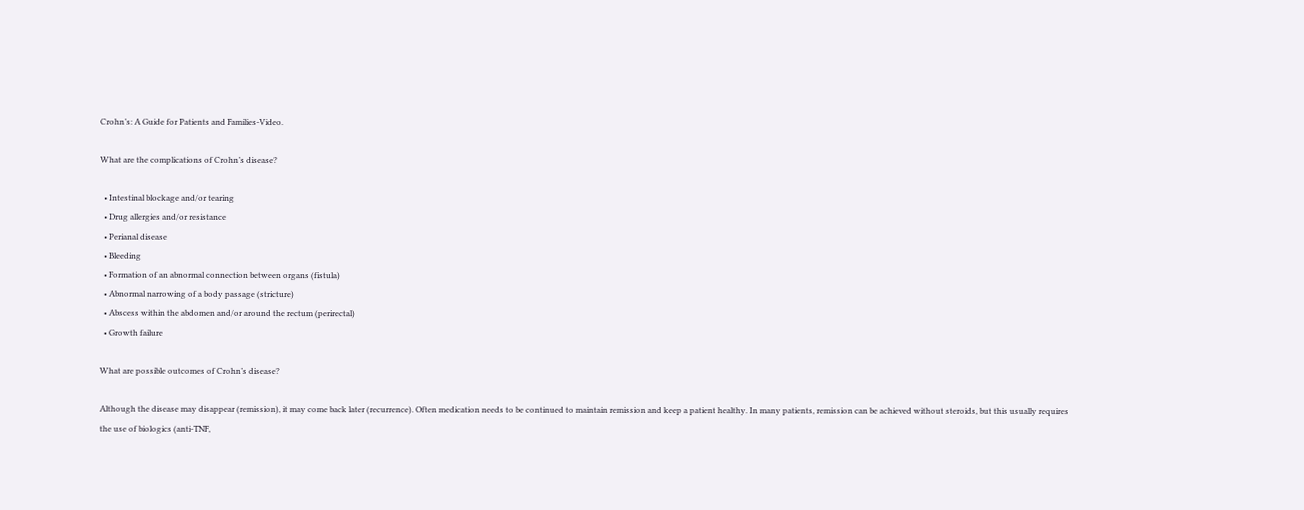Crohn’s: A Guide for Patients and Families-Video.

What are the complications of Crohn’s disease?

  • Intestinal blockage and/or tearing
  • Drug allergies and/or resistance
  • Perianal disease
  • Bleeding
  • Formation of an abnormal connection between organs (fistula)
  • Abnormal narrowing of a body passage (stricture)
  • Abscess within the abdomen and/or around the rectum (perirectal)
  • Growth failure

What are possible outcomes of Crohn’s disease?

Although the disease may disappear (remission), it may come back later (recurrence). Often medication needs to be continued to maintain remission and keep a patient healthy. In many patients, remission can be achieved without steroids, but this usually requires the use of biologics (anti-TNF,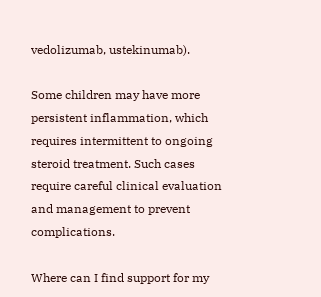vedolizumab, ustekinumab).

Some children may have more persistent inflammation, which requires intermittent to ongoing steroid treatment. Such cases require careful clinical evaluation and management to prevent complications.

Where can I find support for my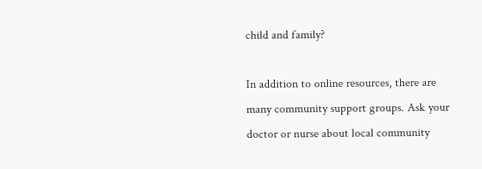child and family?

In addition to online resources, there are many community support groups. Ask your doctor or nurse about local community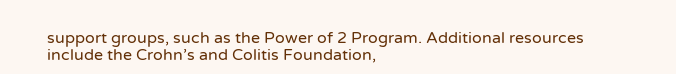support groups, such as the Power of 2 Program. Additional resources include the Crohn’s and Colitis Foundation,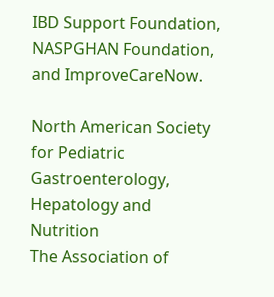IBD Support Foundation, NASPGHAN Foundation, and ImproveCareNow.

North American Society for Pediatric Gastroenterology, Hepatology and Nutrition
The Association of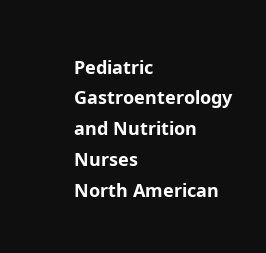Pediatric Gastroenterology and Nutrition Nurses
North American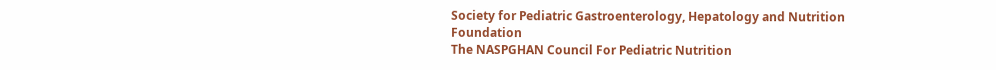Society for Pediatric Gastroenterology, Hepatology and Nutrition Foundation
The NASPGHAN Council For Pediatric Nutrition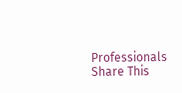Professionals
Share This